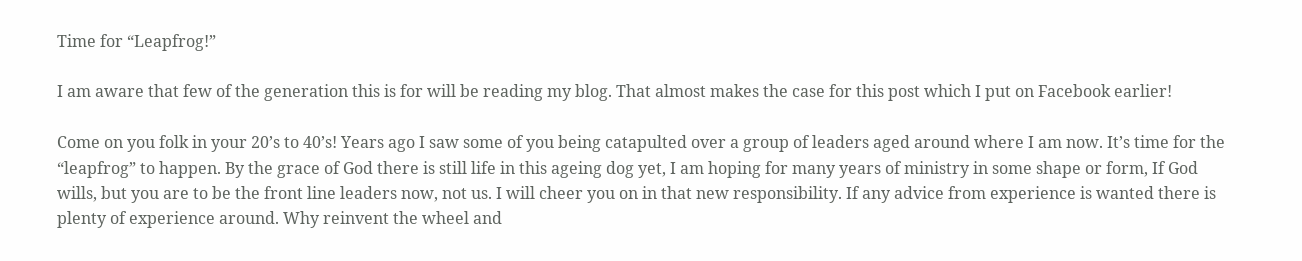Time for “Leapfrog!”

I am aware that few of the generation this is for will be reading my blog. That almost makes the case for this post which I put on Facebook earlier!

Come on you folk in your 20’s to 40’s! Years ago I saw some of you being catapulted over a group of leaders aged around where I am now. It’s time for the “leapfrog” to happen. By the grace of God there is still life in this ageing dog yet, I am hoping for many years of ministry in some shape or form, If God wills, but you are to be the front line leaders now, not us. I will cheer you on in that new responsibility. If any advice from experience is wanted there is plenty of experience around. Why reinvent the wheel and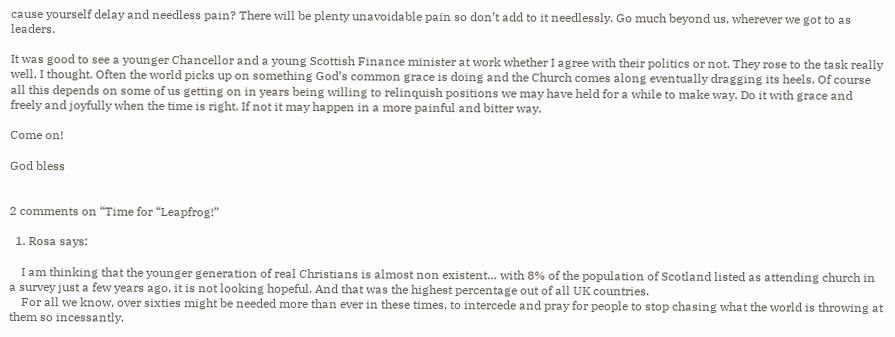cause yourself delay and needless pain? There will be plenty unavoidable pain so don’t add to it needlessly. Go much beyond us, wherever we got to as leaders.

It was good to see a younger Chancellor and a young Scottish Finance minister at work whether I agree with their politics or not. They rose to the task really well, I thought. Often the world picks up on something God’s common grace is doing and the Church comes along eventually dragging its heels. Of course all this depends on some of us getting on in years being willing to relinquish positions we may have held for a while to make way. Do it with grace and freely and joyfully when the time is right. If not it may happen in a more painful and bitter way.

Come on!

God bless


2 comments on “Time for “Leapfrog!”

  1. Rosa says:

    I am thinking that the younger generation of real Christians is almost non existent… with 8% of the population of Scotland listed as attending church in a survey just a few years ago, it is not looking hopeful. And that was the highest percentage out of all UK countries.
    For all we know, over sixties might be needed more than ever in these times, to intercede and pray for people to stop chasing what the world is throwing at them so incessantly.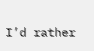I’d rather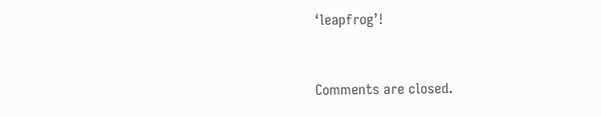‘leapfrog’!


Comments are closed.